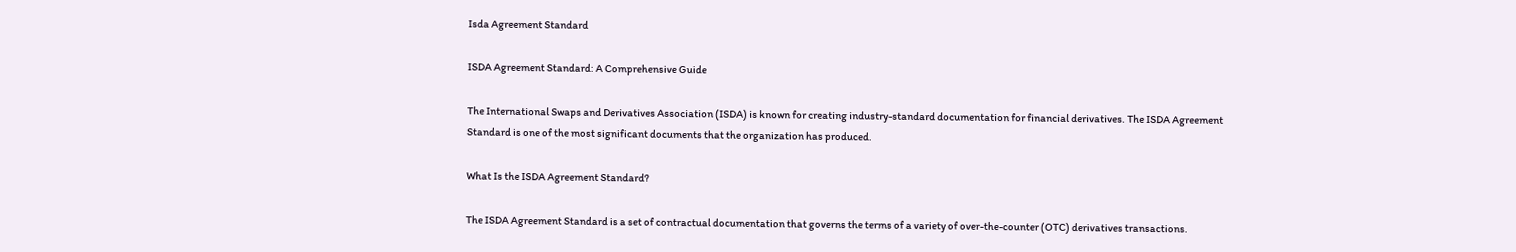Isda Agreement Standard

ISDA Agreement Standard: A Comprehensive Guide

The International Swaps and Derivatives Association (ISDA) is known for creating industry-standard documentation for financial derivatives. The ISDA Agreement Standard is one of the most significant documents that the organization has produced.

What Is the ISDA Agreement Standard?

The ISDA Agreement Standard is a set of contractual documentation that governs the terms of a variety of over-the-counter (OTC) derivatives transactions.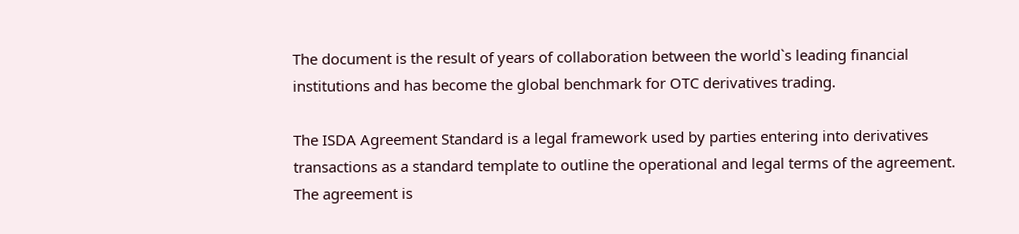The document is the result of years of collaboration between the world`s leading financial institutions and has become the global benchmark for OTC derivatives trading.

The ISDA Agreement Standard is a legal framework used by parties entering into derivatives transactions as a standard template to outline the operational and legal terms of the agreement. The agreement is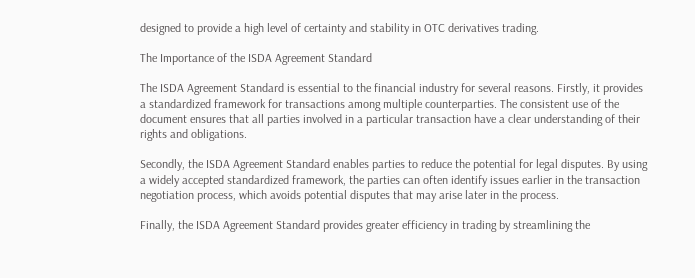designed to provide a high level of certainty and stability in OTC derivatives trading.

The Importance of the ISDA Agreement Standard

The ISDA Agreement Standard is essential to the financial industry for several reasons. Firstly, it provides a standardized framework for transactions among multiple counterparties. The consistent use of the document ensures that all parties involved in a particular transaction have a clear understanding of their rights and obligations.

Secondly, the ISDA Agreement Standard enables parties to reduce the potential for legal disputes. By using a widely accepted standardized framework, the parties can often identify issues earlier in the transaction negotiation process, which avoids potential disputes that may arise later in the process.

Finally, the ISDA Agreement Standard provides greater efficiency in trading by streamlining the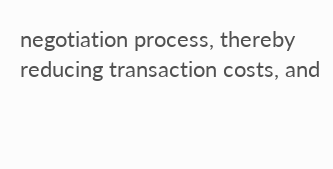negotiation process, thereby reducing transaction costs, and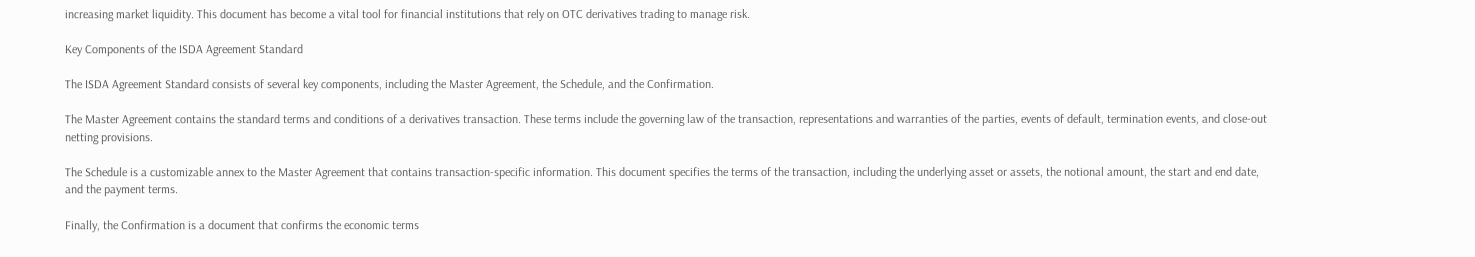increasing market liquidity. This document has become a vital tool for financial institutions that rely on OTC derivatives trading to manage risk.

Key Components of the ISDA Agreement Standard

The ISDA Agreement Standard consists of several key components, including the Master Agreement, the Schedule, and the Confirmation.

The Master Agreement contains the standard terms and conditions of a derivatives transaction. These terms include the governing law of the transaction, representations and warranties of the parties, events of default, termination events, and close-out netting provisions.

The Schedule is a customizable annex to the Master Agreement that contains transaction-specific information. This document specifies the terms of the transaction, including the underlying asset or assets, the notional amount, the start and end date, and the payment terms.

Finally, the Confirmation is a document that confirms the economic terms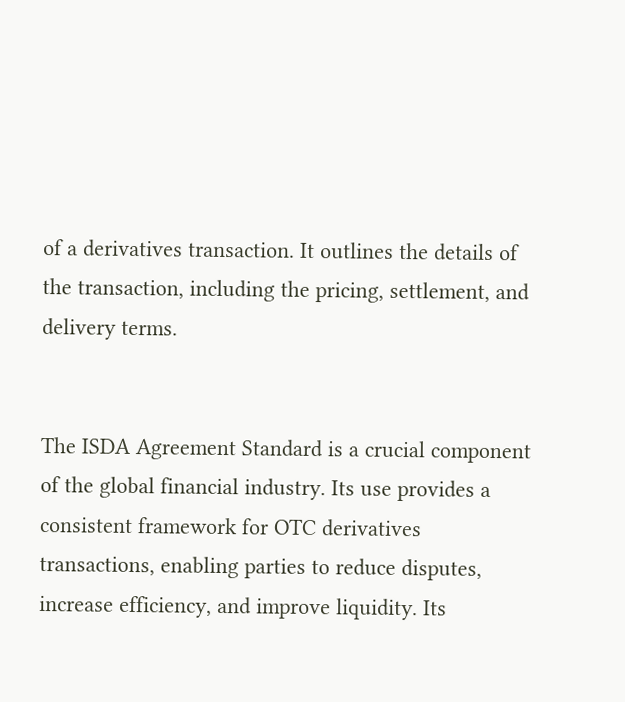of a derivatives transaction. It outlines the details of the transaction, including the pricing, settlement, and delivery terms.


The ISDA Agreement Standard is a crucial component of the global financial industry. Its use provides a consistent framework for OTC derivatives transactions, enabling parties to reduce disputes, increase efficiency, and improve liquidity. Its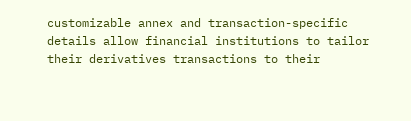customizable annex and transaction-specific details allow financial institutions to tailor their derivatives transactions to their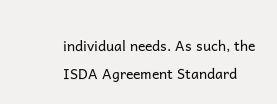individual needs. As such, the ISDA Agreement Standard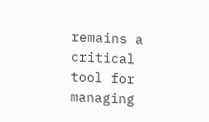remains a critical tool for managing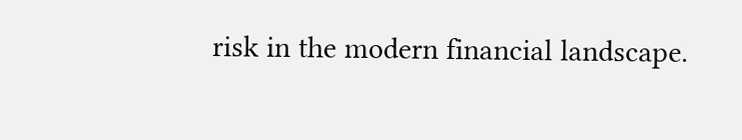risk in the modern financial landscape.